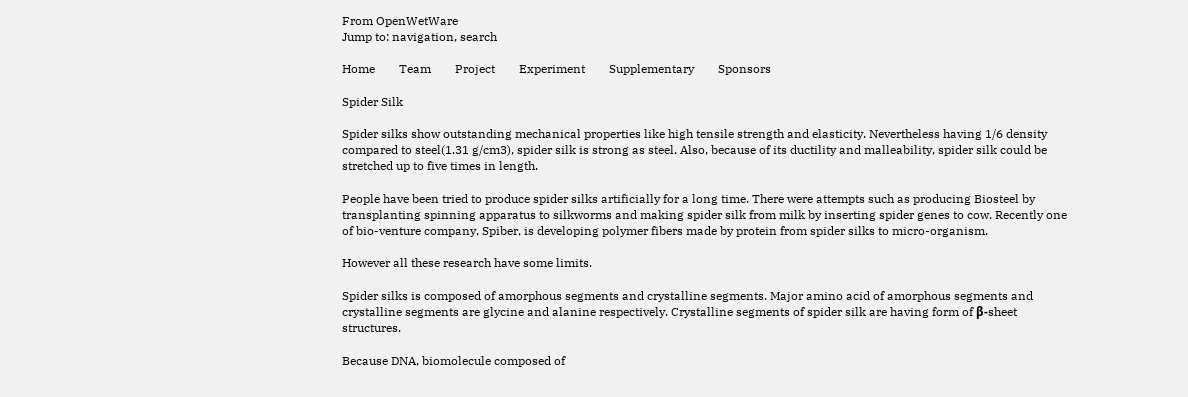From OpenWetWare
Jump to: navigation, search

Home        Team        Project        Experiment        Supplementary        Sponsors

Spider Silk

Spider silks show outstanding mechanical properties like high tensile strength and elasticity. Nevertheless having 1/6 density compared to steel(1.31 g/cm3), spider silk is strong as steel. Also, because of its ductility and malleability, spider silk could be stretched up to five times in length.

People have been tried to produce spider silks artificially for a long time. There were attempts such as producing Biosteel by transplanting spinning apparatus to silkworms and making spider silk from milk by inserting spider genes to cow. Recently one of bio-venture company, Spiber, is developing polymer fibers made by protein from spider silks to micro-organism.

However all these research have some limits.

Spider silks is composed of amorphous segments and crystalline segments. Major amino acid of amorphous segments and crystalline segments are glycine and alanine respectively. Crystalline segments of spider silk are having form of β-sheet structures.

Because DNA, biomolecule composed of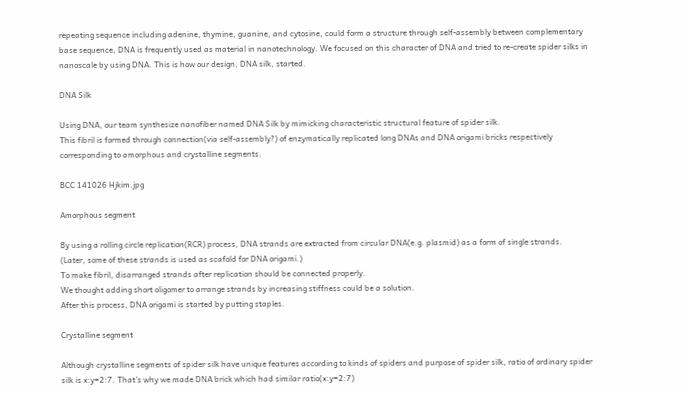repeating sequence including adenine, thymine, guanine, and cytosine, could form a structure through self-assembly between complementary base sequence, DNA is frequently used as material in nanotechnology. We focused on this character of DNA and tried to re-create spider silks in nanoscale by using DNA. This is how our design, DNA silk, started.

DNA Silk

Using DNA, our team synthesize nanofiber named DNA Silk by mimicking characteristic structural feature of spider silk.
This fibril is formed through connection(via self-assembly?) of enzymatically replicated long DNAs and DNA origami bricks respectively corresponding to amorphous and crystalline segments.

BCC 141026 Hjkim.jpg

Amorphous segment

By using a rolling circle replication(RCR) process, DNA strands are extracted from circular DNA(e.g. plasmid) as a form of single strands.
(Later, some of these strands is used as scafold for DNA origami.)
To make fibril, disarranged strands after replication should be connected properly.
We thought adding short oligomer to arrange strands by increasing stiffness could be a solution.
After this process, DNA origami is started by putting staples.

Crystalline segment

Although crystalline segments of spider silk have unique features according to kinds of spiders and purpose of spider silk, ratio of ordinary spider silk is x:y=2:7. That's why we made DNA brick which had similar ratio(x:y=2:7)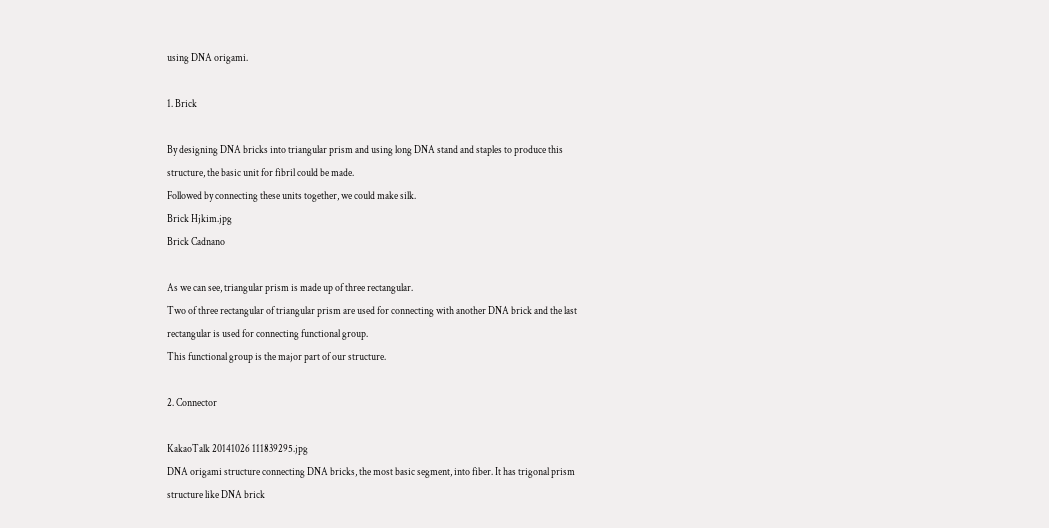using DNA origami.

1. Brick

By designing DNA bricks into triangular prism and using long DNA stand and staples to produce this structure, the basic unit for fibril could be made.
Followed by connecting these units together, we could make silk.
Brick Hjkim.jpg
Brick Cadnano

As we can see, triangular prism is made up of three rectangular.
Two of three rectangular of triangular prism are used for connecting with another DNA brick and the last rectangular is used for connecting functional group.
This functional group is the major part of our structure.

2. Connector

KakaoTalk 20141026 111839295.jpg
DNA origami structure connecting DNA bricks, the most basic segment, into fiber. It has trigonal prism structure like DNA brick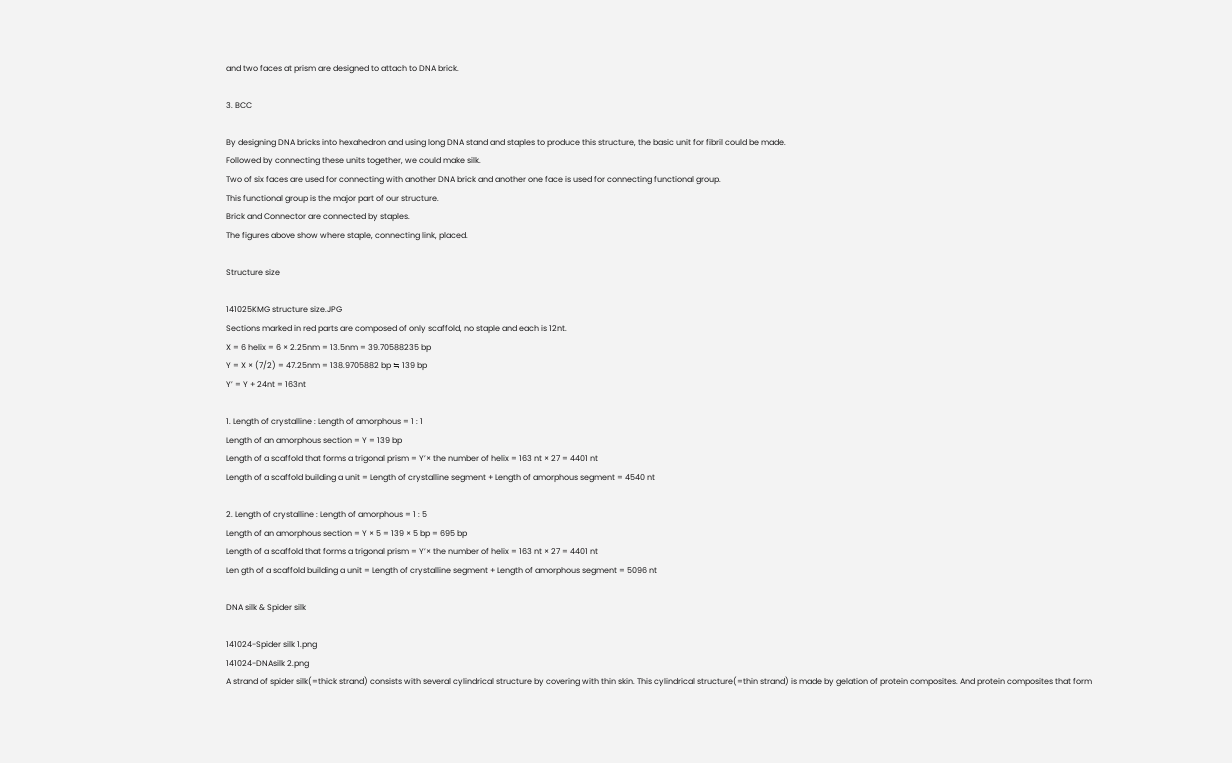and two faces at prism are designed to attach to DNA brick.

3. BCC

By designing DNA bricks into hexahedron and using long DNA stand and staples to produce this structure, the basic unit for fibril could be made.
Followed by connecting these units together, we could make silk.
Two of six faces are used for connecting with another DNA brick and another one face is used for connecting functional group.
This functional group is the major part of our structure.
Brick and Connector are connected by staples.
The figures above show where staple, connecting link, placed.

Structure size

141025KMG structure size.JPG
Sections marked in red parts are composed of only scaffold, no staple and each is 12nt.
X = 6 helix = 6 × 2.25nm = 13.5nm = 39.70588235 bp
Y = X × (7/2) = 47.25nm = 138.9705882 bp ≒ 139 bp
Y’ = Y + 24nt = 163nt

1. Length of crystalline : Length of amorphous = 1 : 1
Length of an amorphous section = Y = 139 bp
Length of a scaffold that forms a trigonal prism = Y’× the number of helix = 163 nt × 27 = 4401 nt
Length of a scaffold building a unit = Length of crystalline segment + Length of amorphous segment = 4540 nt

2. Length of crystalline : Length of amorphous = 1 : 5
Length of an amorphous section = Y × 5 = 139 × 5 bp = 695 bp
Length of a scaffold that forms a trigonal prism = Y’× the number of helix = 163 nt × 27 = 4401 nt
Len gth of a scaffold building a unit = Length of crystalline segment + Length of amorphous segment = 5096 nt

DNA silk & Spider silk

141024-Spider silk 1.png
141024-DNAsilk 2.png
A strand of spider silk(=thick strand) consists with several cylindrical structure by covering with thin skin. This cylindrical structure(=thin strand) is made by gelation of protein composites. And protein composites that form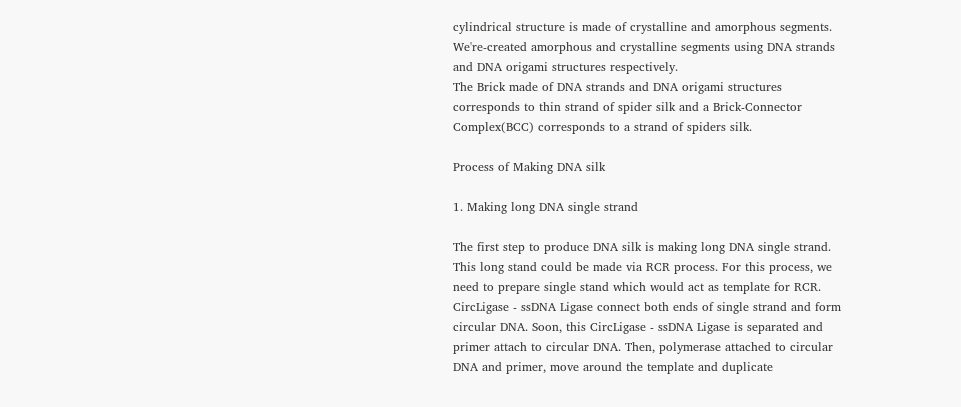cylindrical structure is made of crystalline and amorphous segments.
We're-created amorphous and crystalline segments using DNA strands and DNA origami structures respectively.
The Brick made of DNA strands and DNA origami structures corresponds to thin strand of spider silk and a Brick-Connector Complex(BCC) corresponds to a strand of spiders silk.

Process of Making DNA silk

1. Making long DNA single strand

The first step to produce DNA silk is making long DNA single strand. This long stand could be made via RCR process. For this process, we need to prepare single stand which would act as template for RCR. CircLigase - ssDNA Ligase connect both ends of single strand and form circular DNA. Soon, this CircLigase - ssDNA Ligase is separated and primer attach to circular DNA. Then, polymerase attached to circular DNA and primer, move around the template and duplicate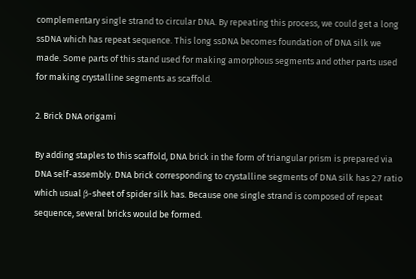complementary single strand to circular DNA. By repeating this process, we could get a long ssDNA which has repeat sequence. This long ssDNA becomes foundation of DNA silk we made. Some parts of this stand used for making amorphous segments and other parts used for making crystalline segments as scaffold.

2. Brick DNA origami

By adding staples to this scaffold, DNA brick in the form of triangular prism is prepared via DNA self-assembly. DNA brick corresponding to crystalline segments of DNA silk has 2:7 ratio which usual β-sheet of spider silk has. Because one single strand is composed of repeat sequence, several bricks would be formed.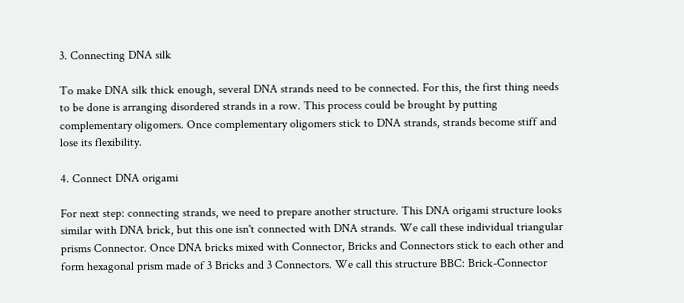3. Connecting DNA silk

To make DNA silk thick enough, several DNA strands need to be connected. For this, the first thing needs to be done is arranging disordered strands in a row. This process could be brought by putting complementary oligomers. Once complementary oligomers stick to DNA strands, strands become stiff and lose its flexibility.

4. Connect DNA origami

For next step: connecting strands, we need to prepare another structure. This DNA origami structure looks similar with DNA brick, but this one isn't connected with DNA strands. We call these individual triangular prisms Connector. Once DNA bricks mixed with Connector, Bricks and Connectors stick to each other and form hexagonal prism made of 3 Bricks and 3 Connectors. We call this structure BBC: Brick-Connector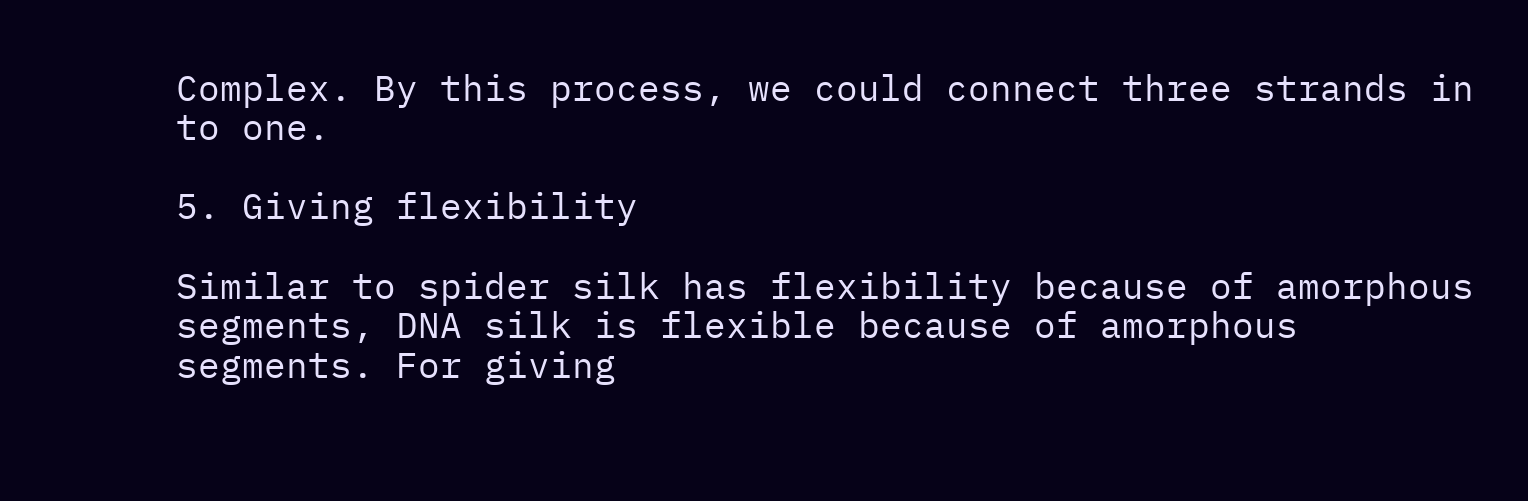Complex. By this process, we could connect three strands in to one.

5. Giving flexibility

Similar to spider silk has flexibility because of amorphous segments, DNA silk is flexible because of amorphous segments. For giving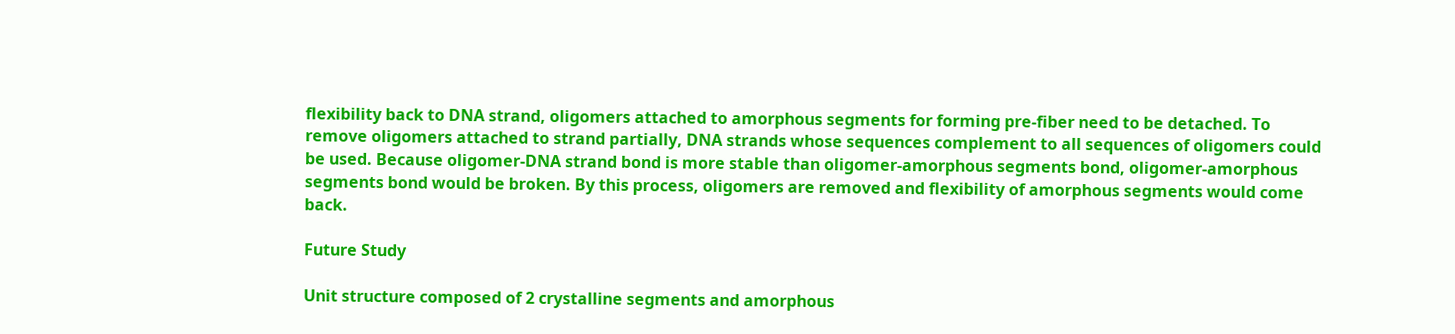flexibility back to DNA strand, oligomers attached to amorphous segments for forming pre-fiber need to be detached. To remove oligomers attached to strand partially, DNA strands whose sequences complement to all sequences of oligomers could be used. Because oligomer-DNA strand bond is more stable than oligomer-amorphous segments bond, oligomer-amorphous segments bond would be broken. By this process, oligomers are removed and flexibility of amorphous segments would come back.

Future Study

Unit structure composed of 2 crystalline segments and amorphous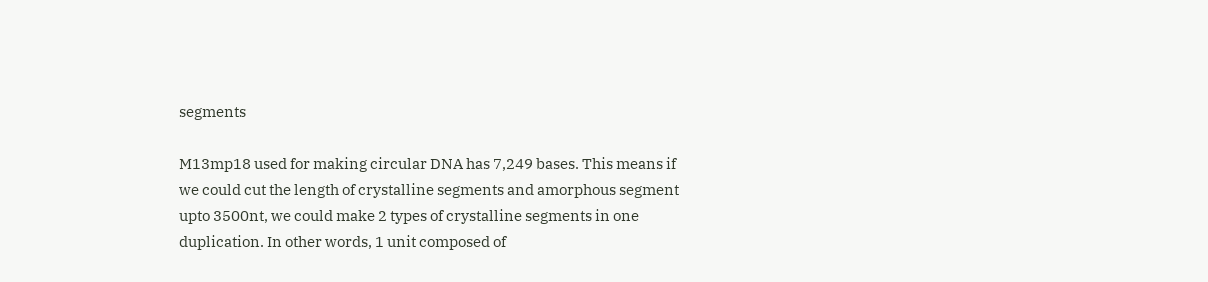segments

M13mp18 used for making circular DNA has 7,249 bases. This means if we could cut the length of crystalline segments and amorphous segment upto 3500nt, we could make 2 types of crystalline segments in one duplication. In other words, 1 unit composed of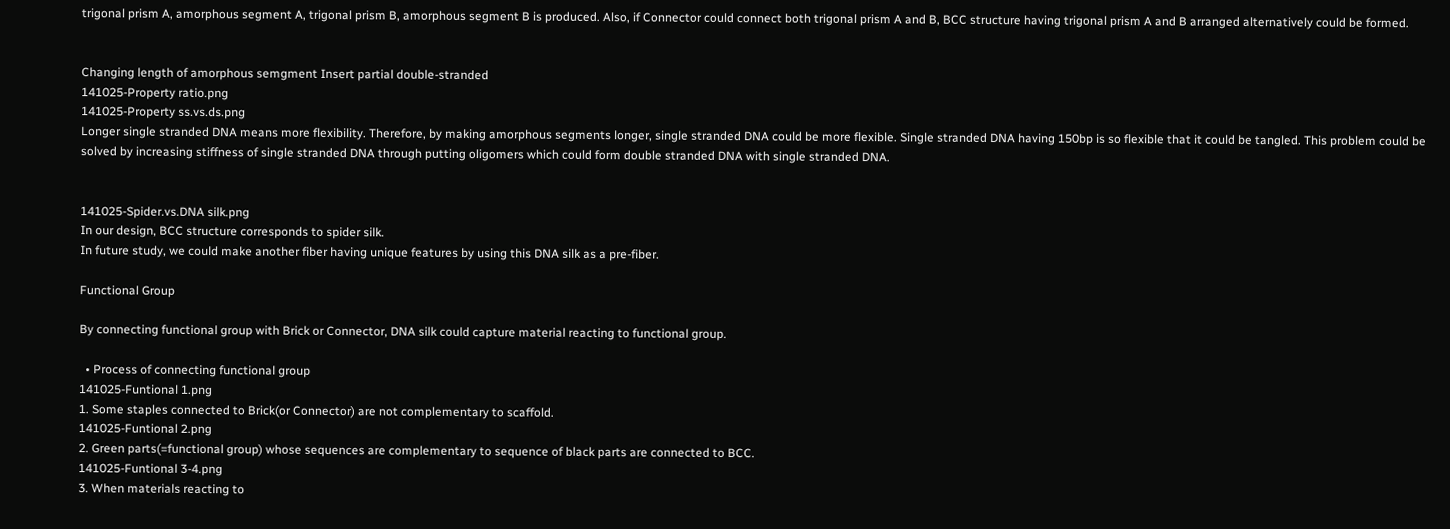trigonal prism A, amorphous segment A, trigonal prism B, amorphous segment B is produced. Also, if Connector could connect both trigonal prism A and B, BCC structure having trigonal prism A and B arranged alternatively could be formed.


Changing length of amorphous semgment Insert partial double-stranded
141025-Property ratio.png
141025-Property ss.vs.ds.png
Longer single stranded DNA means more flexibility. Therefore, by making amorphous segments longer, single stranded DNA could be more flexible. Single stranded DNA having 150bp is so flexible that it could be tangled. This problem could be solved by increasing stiffness of single stranded DNA through putting oligomers which could form double stranded DNA with single stranded DNA.


141025-Spider.vs.DNA silk.png
In our design, BCC structure corresponds to spider silk.
In future study, we could make another fiber having unique features by using this DNA silk as a pre-fiber.

Functional Group

By connecting functional group with Brick or Connector, DNA silk could capture material reacting to functional group.

  • Process of connecting functional group
141025-Funtional 1.png
1. Some staples connected to Brick(or Connector) are not complementary to scaffold.
141025-Funtional 2.png
2. Green parts(=functional group) whose sequences are complementary to sequence of black parts are connected to BCC.
141025-Funtional 3-4.png
3. When materials reacting to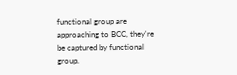functional group are approaching to BCC, they're be captured by functional group.